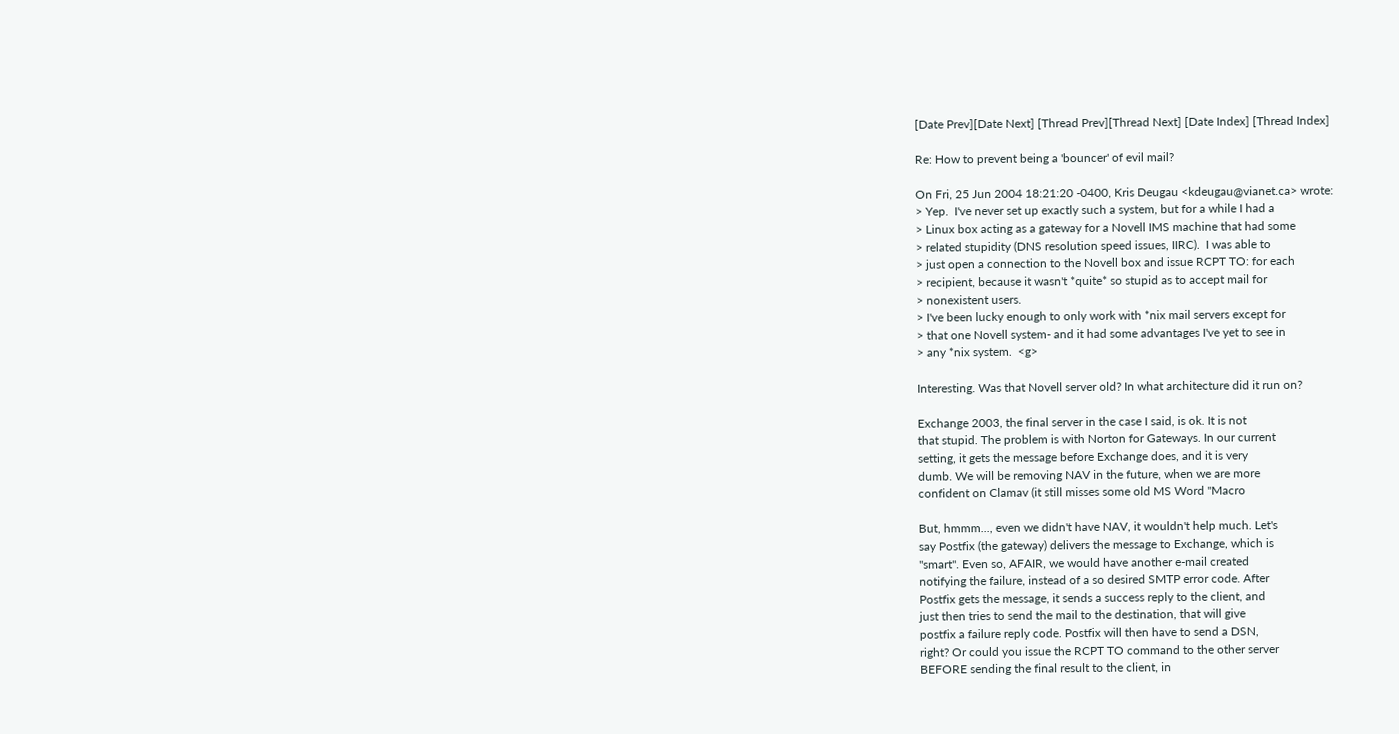[Date Prev][Date Next] [Thread Prev][Thread Next] [Date Index] [Thread Index]

Re: How to prevent being a 'bouncer' of evil mail?

On Fri, 25 Jun 2004 18:21:20 -0400, Kris Deugau <kdeugau@vianet.ca> wrote:
> Yep.  I've never set up exactly such a system, but for a while I had a
> Linux box acting as a gateway for a Novell IMS machine that had some
> related stupidity (DNS resolution speed issues, IIRC).  I was able to
> just open a connection to the Novell box and issue RCPT TO: for each
> recipient, because it wasn't *quite* so stupid as to accept mail for
> nonexistent users.
> I've been lucky enough to only work with *nix mail servers except for
> that one Novell system- and it had some advantages I've yet to see in
> any *nix system.  <g>

Interesting. Was that Novell server old? In what architecture did it run on?

Exchange 2003, the final server in the case I said, is ok. It is not
that stupid. The problem is with Norton for Gateways. In our current
setting, it gets the message before Exchange does, and it is very
dumb. We will be removing NAV in the future, when we are more
confident on Clamav (it still misses some old MS Word "Macro

But, hmmm..., even we didn't have NAV, it wouldn't help much. Let's
say Postfix (the gateway) delivers the message to Exchange, which is
"smart". Even so, AFAIR, we would have another e-mail created
notifying the failure, instead of a so desired SMTP error code. After
Postfix gets the message, it sends a success reply to the client, and
just then tries to send the mail to the destination, that will give
postfix a failure reply code. Postfix will then have to send a DSN,
right? Or could you issue the RCPT TO command to the other server
BEFORE sending the final result to the client, in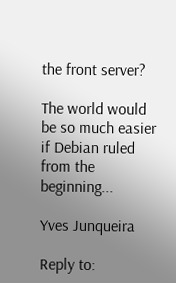the front server?

The world would be so much easier if Debian ruled from the beginning...

Yves Junqueira

Reply to: